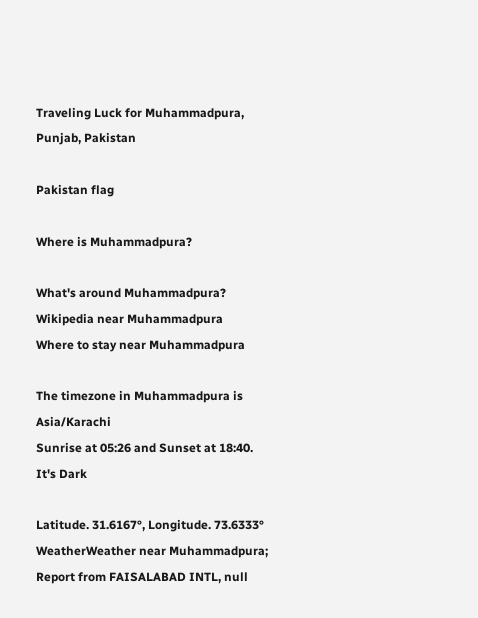Traveling Luck for Muhammadpura, Punjab, Pakistan

Pakistan flag

Where is Muhammadpura?

What's around Muhammadpura?
Wikipedia near Muhammadpura
Where to stay near Muhammadpura

The timezone in Muhammadpura is Asia/Karachi
Sunrise at 05:26 and Sunset at 18:40. It's Dark

Latitude. 31.6167°, Longitude. 73.6333°
WeatherWeather near Muhammadpura; Report from FAISALABAD INTL, null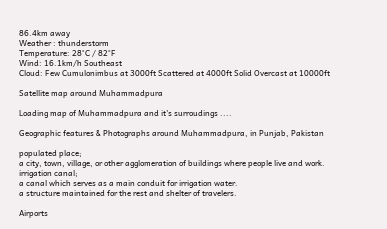86.4km away
Weather : thunderstorm
Temperature: 28°C / 82°F
Wind: 16.1km/h Southeast
Cloud: Few Cumulonimbus at 3000ft Scattered at 4000ft Solid Overcast at 10000ft

Satellite map around Muhammadpura

Loading map of Muhammadpura and it's surroudings ....

Geographic features & Photographs around Muhammadpura, in Punjab, Pakistan

populated place;
a city, town, village, or other agglomeration of buildings where people live and work.
irrigation canal;
a canal which serves as a main conduit for irrigation water.
a structure maintained for the rest and shelter of travelers.

Airports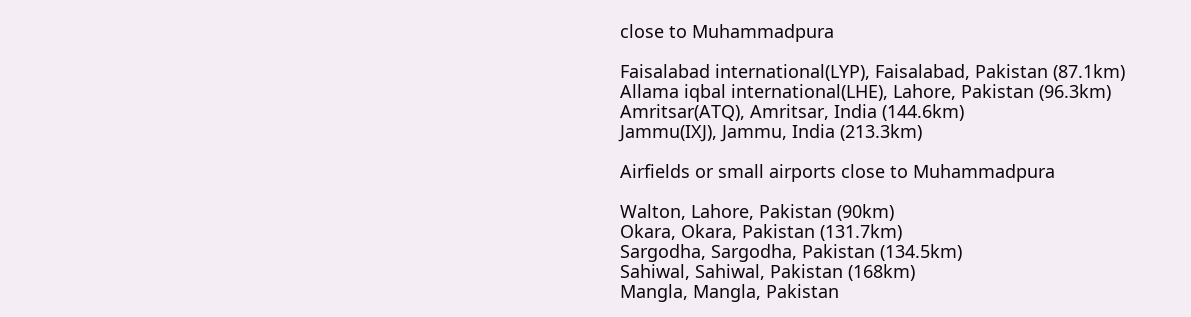close to Muhammadpura

Faisalabad international(LYP), Faisalabad, Pakistan (87.1km)
Allama iqbal international(LHE), Lahore, Pakistan (96.3km)
Amritsar(ATQ), Amritsar, India (144.6km)
Jammu(IXJ), Jammu, India (213.3km)

Airfields or small airports close to Muhammadpura

Walton, Lahore, Pakistan (90km)
Okara, Okara, Pakistan (131.7km)
Sargodha, Sargodha, Pakistan (134.5km)
Sahiwal, Sahiwal, Pakistan (168km)
Mangla, Mangla, Pakistan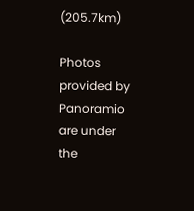(205.7km)

Photos provided by Panoramio are under the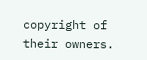copyright of their owners.